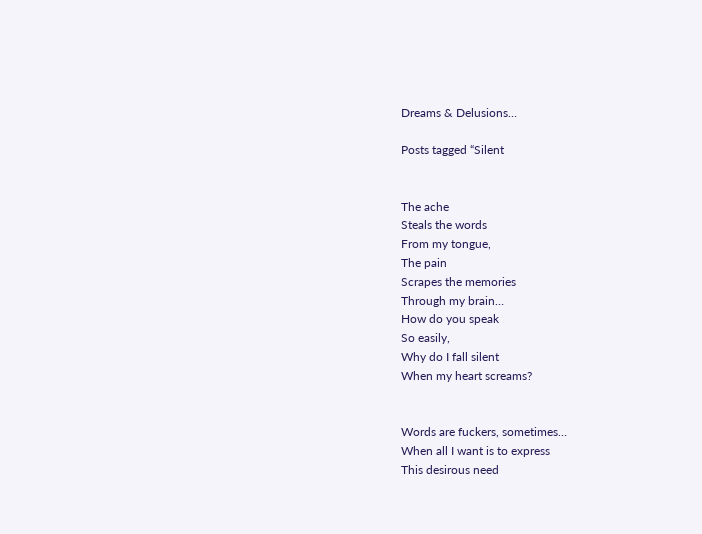Dreams & Delusions…

Posts tagged “Silent


The ache
Steals the words
From my tongue,
The pain
Scrapes the memories
Through my brain…
How do you speak
So easily,
Why do I fall silent
When my heart screams?


Words are fuckers, sometimes…
When all I want is to express
This desirous need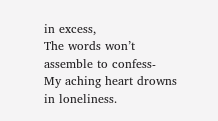in excess,
The words won’t assemble to confess-
My aching heart drowns in loneliness.